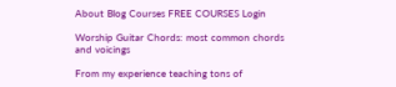About Blog Courses FREE COURSES Login

Worship Guitar Chords: most common chords and voicings

From my experience teaching tons of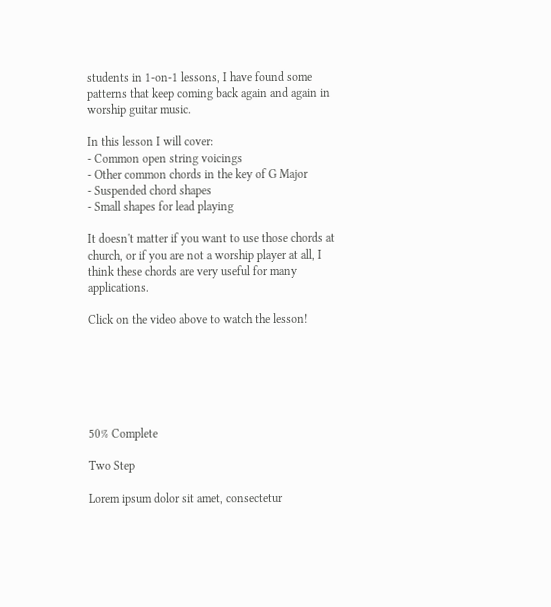students in 1-on-1 lessons, I have found some patterns that keep coming back again and again in worship guitar music.

In this lesson I will cover:
- Common open string voicings
- Other common chords in the key of G Major
- Suspended chord shapes
- Small shapes for lead playing

It doesn't matter if you want to use those chords at church, or if you are not a worship player at all, I think these chords are very useful for many applications.

Click on the video above to watch the lesson!






50% Complete

Two Step

Lorem ipsum dolor sit amet, consectetur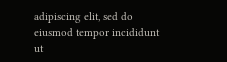adipiscing elit, sed do eiusmod tempor incididunt ut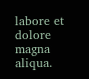labore et dolore magna aliqua.